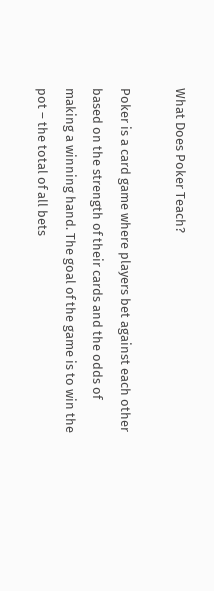What Does Poker Teach?

Poker is a card game where players bet against each other based on the strength of their cards and the odds of making a winning hand. The goal of the game is to win the pot – the total of all bets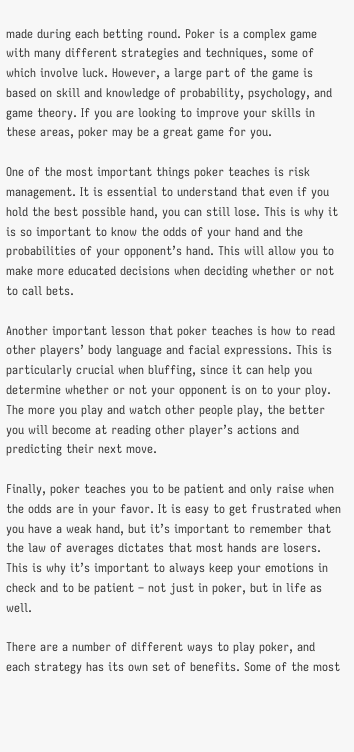made during each betting round. Poker is a complex game with many different strategies and techniques, some of which involve luck. However, a large part of the game is based on skill and knowledge of probability, psychology, and game theory. If you are looking to improve your skills in these areas, poker may be a great game for you.

One of the most important things poker teaches is risk management. It is essential to understand that even if you hold the best possible hand, you can still lose. This is why it is so important to know the odds of your hand and the probabilities of your opponent’s hand. This will allow you to make more educated decisions when deciding whether or not to call bets.

Another important lesson that poker teaches is how to read other players’ body language and facial expressions. This is particularly crucial when bluffing, since it can help you determine whether or not your opponent is on to your ploy. The more you play and watch other people play, the better you will become at reading other player’s actions and predicting their next move.

Finally, poker teaches you to be patient and only raise when the odds are in your favor. It is easy to get frustrated when you have a weak hand, but it’s important to remember that the law of averages dictates that most hands are losers. This is why it’s important to always keep your emotions in check and to be patient – not just in poker, but in life as well.

There are a number of different ways to play poker, and each strategy has its own set of benefits. Some of the most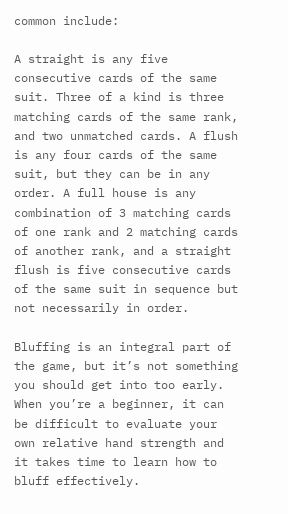common include:

A straight is any five consecutive cards of the same suit. Three of a kind is three matching cards of the same rank, and two unmatched cards. A flush is any four cards of the same suit, but they can be in any order. A full house is any combination of 3 matching cards of one rank and 2 matching cards of another rank, and a straight flush is five consecutive cards of the same suit in sequence but not necessarily in order.

Bluffing is an integral part of the game, but it’s not something you should get into too early. When you’re a beginner, it can be difficult to evaluate your own relative hand strength and it takes time to learn how to bluff effectively.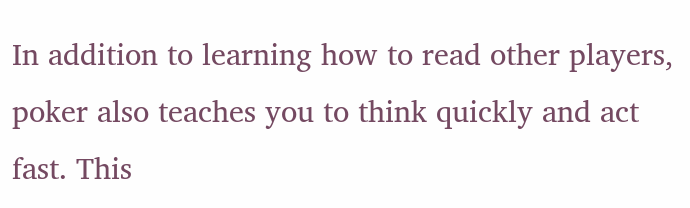In addition to learning how to read other players, poker also teaches you to think quickly and act fast. This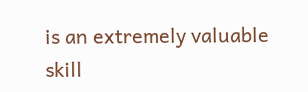is an extremely valuable skill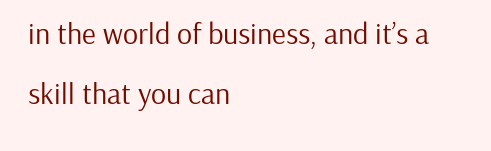in the world of business, and it’s a skill that you can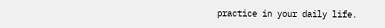practice in your daily life.